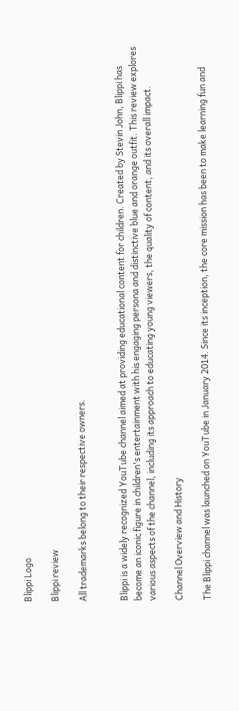Blippi Logo

Blippi review

All trademarks belong to their respective owners.


Blippi is a widely recognized YouTube channel aimed at providing educational content for children. Created by Stevin John, Blippi has become an iconic figure in children's entertainment with his engaging persona and distinctive blue and orange outfit. This review explores various aspects of the channel, including its approach to educating young viewers, the quality of content, and its overall impact.

Channel Overview and History

The Blippi channel was launched on YouTube in January 2014. Since its inception, the core mission has been to make learning fun and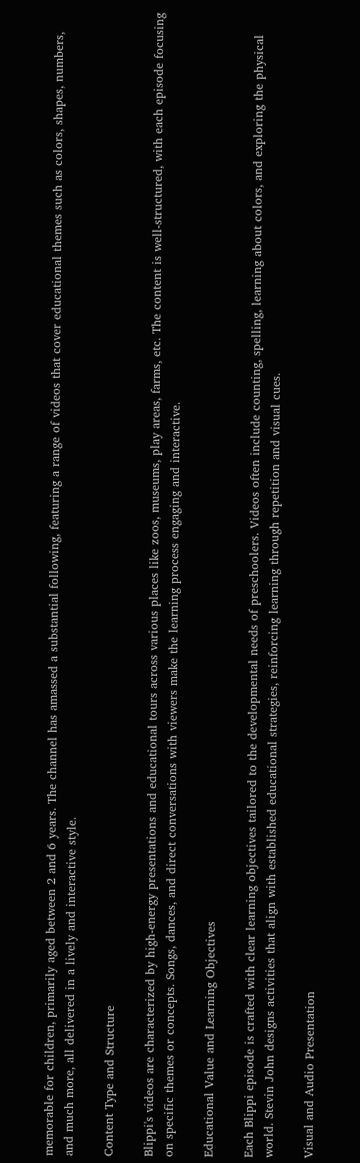memorable for children, primarily aged between 2 and 6 years. The channel has amassed a substantial following, featuring a range of videos that cover educational themes such as colors, shapes, numbers, and much more, all delivered in a lively and interactive style.

Content Type and Structure

Blippi's videos are characterized by high-energy presentations and educational tours across various places like zoos, museums, play areas, farms, etc. The content is well-structured, with each episode focusing on specific themes or concepts. Songs, dances, and direct conversations with viewers make the learning process engaging and interactive.

Educational Value and Learning Objectives

Each Blippi episode is crafted with clear learning objectives tailored to the developmental needs of preschoolers. Videos often include counting, spelling, learning about colors, and exploring the physical world. Stevin John designs activities that align with established educational strategies, reinforcing learning through repetition and visual cues.

Visual and Audio Presentation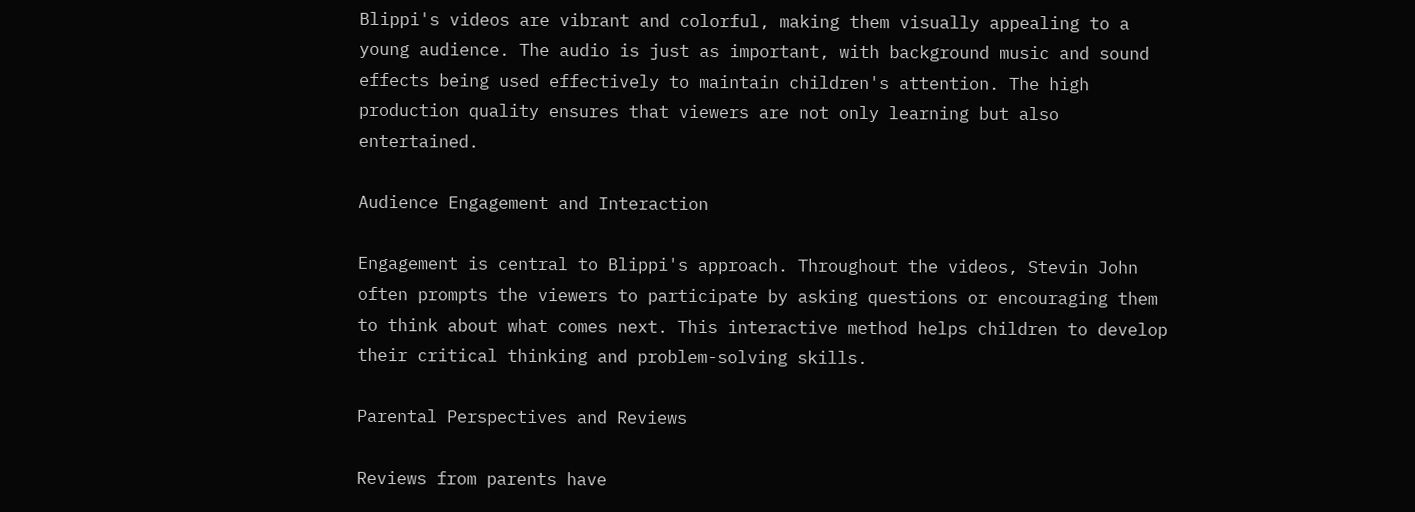Blippi's videos are vibrant and colorful, making them visually appealing to a young audience. The audio is just as important, with background music and sound effects being used effectively to maintain children's attention. The high production quality ensures that viewers are not only learning but also entertained.

Audience Engagement and Interaction

Engagement is central to Blippi's approach. Throughout the videos, Stevin John often prompts the viewers to participate by asking questions or encouraging them to think about what comes next. This interactive method helps children to develop their critical thinking and problem-solving skills.

Parental Perspectives and Reviews

Reviews from parents have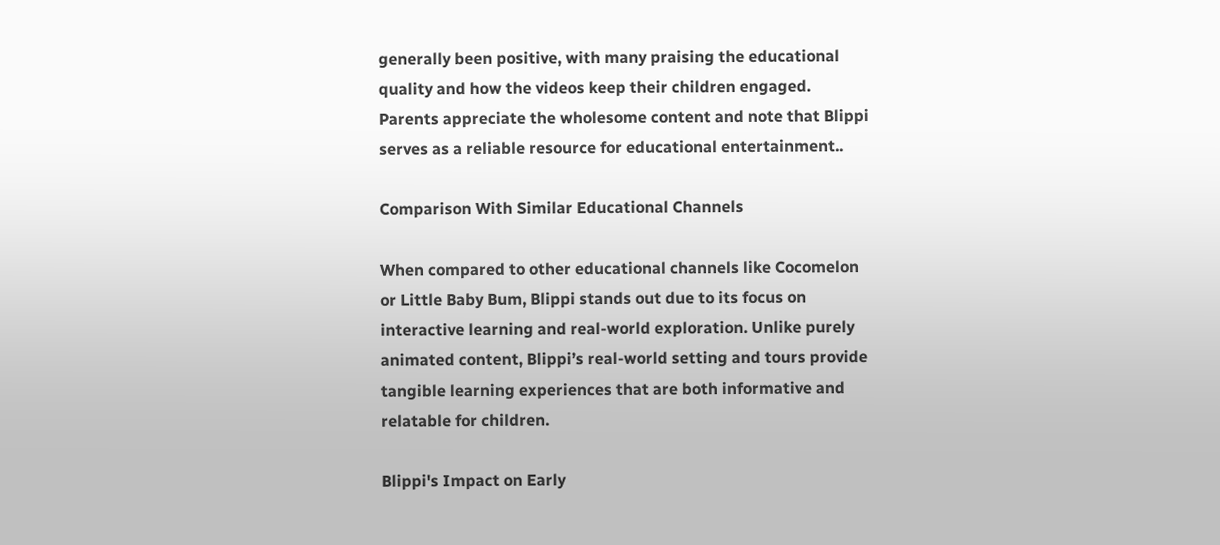generally been positive, with many praising the educational quality and how the videos keep their children engaged. Parents appreciate the wholesome content and note that Blippi serves as a reliable resource for educational entertainment..

Comparison With Similar Educational Channels

When compared to other educational channels like Cocomelon or Little Baby Bum, Blippi stands out due to its focus on interactive learning and real-world exploration. Unlike purely animated content, Blippi’s real-world setting and tours provide tangible learning experiences that are both informative and relatable for children.

Blippi's Impact on Early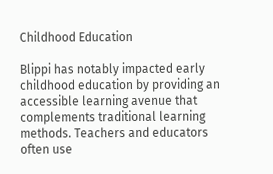Childhood Education

Blippi has notably impacted early childhood education by providing an accessible learning avenue that complements traditional learning methods. Teachers and educators often use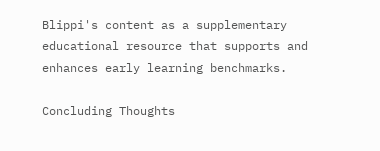Blippi's content as a supplementary educational resource that supports and enhances early learning benchmarks.

Concluding Thoughts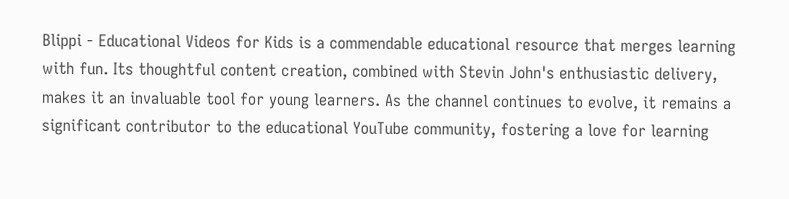Blippi - Educational Videos for Kids is a commendable educational resource that merges learning with fun. Its thoughtful content creation, combined with Stevin John's enthusiastic delivery, makes it an invaluable tool for young learners. As the channel continues to evolve, it remains a significant contributor to the educational YouTube community, fostering a love for learning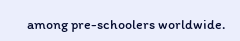among pre-schoolers worldwide.